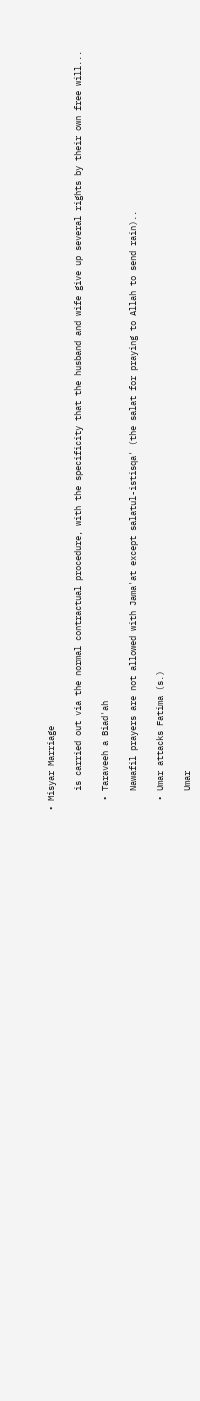• Misyar Marriage

    is carried out via the normal contractual procedure, with the specificity that the husband and wife give up several rights by their own free will...

  • Taraveeh a Biad'ah

    Nawafil prayers are not allowed with Jama'at except salatul-istisqa' (the salat for praying to Allah to send rain)..

  • Umar attacks Fatima (s.)

    Umar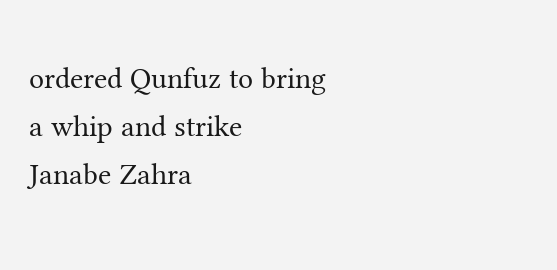ordered Qunfuz to bring a whip and strike Janabe Zahra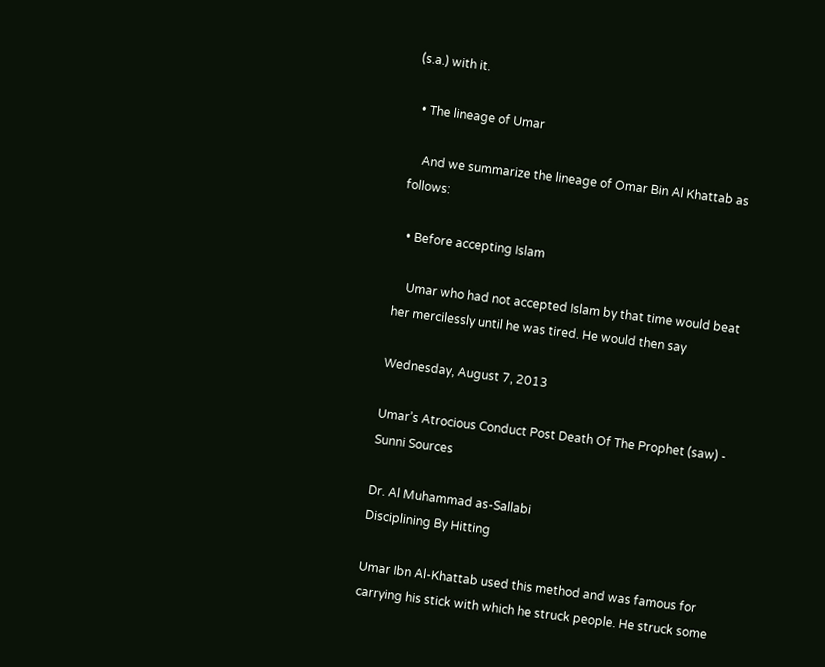(s.a.) with it.

  • The lineage of Umar

    And we summarize the lineage of Omar Bin Al Khattab as follows:

  • Before accepting Islam

    Umar who had not accepted Islam by that time would beat her mercilessly until he was tired. He would then say

Wednesday, August 7, 2013

Umar’s Atrocious Conduct Post Death Of The Prophet (saw) - Sunni Sources

Dr. Al Muhammad as-Sallabi
Disciplining By Hitting

Umar Ibn Al-Khattab used this method and was famous for carrying his stick with which he struck people. He struck some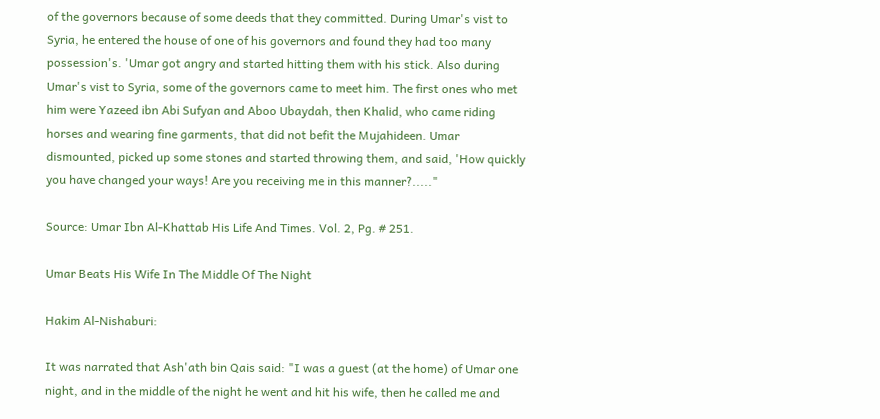of the governors because of some deeds that they committed. During Umar's vist to Syria, he entered the house of one of his governors and found they had too many possession's. 'Umar got angry and started hitting them with his stick. Also during Umar's vist to Syria, some of the governors came to meet him. The first ones who met him were Yazeed ibn Abi Sufyan and Aboo Ubaydah, then Khalid, who came riding horses and wearing fine garments, that did not befit the Mujahideen. Umar dismounted, picked up some stones and started throwing them, and said, 'How quickly you have changed your ways! Are you receiving me in this manner?....."

Source: Umar Ibn Al-Khattab His Life And Times. Vol. 2, Pg. # 251.

Umar Beats His Wife In The Middle Of The Night

Hakim Al-Nishaburi:

It was narrated that Ash'ath bin Qais said: "I was a guest (at the home) of Umar one night, and in the middle of the night he went and hit his wife, then he called me and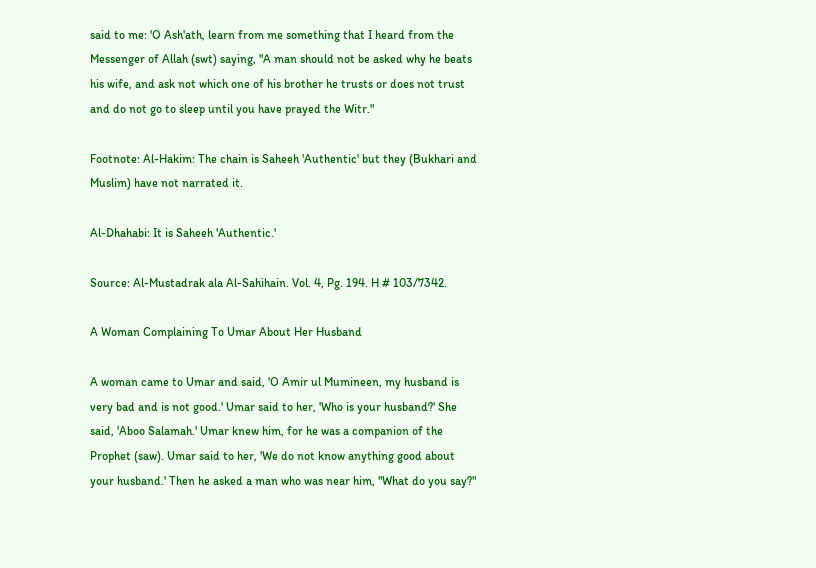said to me: 'O Ash'ath, learn from me something that I heard from the Messenger of Allah (swt) saying, "A man should not be asked why he beats his wife, and ask not which one of his brother he trusts or does not trust and do not go to sleep until you have prayed the Witr."

Footnote: Al-Hakim: The chain is Saheeh 'Authentic' but they (Bukhari and Muslim) have not narrated it.

Al-Dhahabi: It is Saheeh 'Authentic.'

Source: Al-Mustadrak ala Al-Sahihain. Vol. 4, Pg. 194. H # 103/7342.

A Woman Complaining To Umar About Her Husband

A woman came to Umar and said, 'O Amir ul Mumineen, my husband is very bad and is not good.' Umar said to her, 'Who is your husband?' She said, 'Aboo Salamah.' Umar knew him, for he was a companion of the Prophet (saw). Umar said to her, 'We do not know anything good about your husband.' Then he asked a man who was near him, "What do you say?"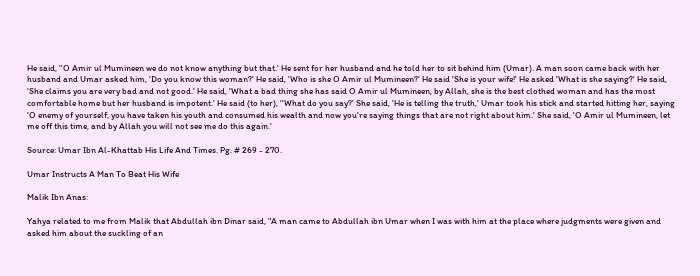He said, ''O Amir ul Mumineen we do not know anything but that.' He sent for her husband and he told her to sit behind him (Umar). A man soon came back with her husband and Umar asked him, 'Do you know this woman?' He said, 'Who is she O Amir ul Mumineen?' He said 'She is your wife!' He asked 'What is she saying?' He said, 'She claims you are very bad and not good.' He said, 'What a bad thing she has said O Amir ul Mumineen, by Allah, she is the best clothed woman and has the most comfortable home but her husband is impotent.' He said (to her), ''What do you say?' She said, 'He is telling the truth,' Umar took his stick and started hitting her, saying 'O enemy of yourself, you have taken his youth and consumed his wealth and now you're saying things that are not right about him.' She said, 'O Amir ul Mumineen, let me off this time, and by Allah you will not see me do this again.'

Source: Umar Ibn Al-Khattab His Life And Times. Pg. # 269 - 270.

Umar Instructs A Man To Beat His Wife

Malik Ibn Anas:

Yahya related to me from Malik that Abdullah ibn Dinar said, "A man came to Abdullah ibn Umar when I was with him at the place where judgments were given and asked him about the suckling of an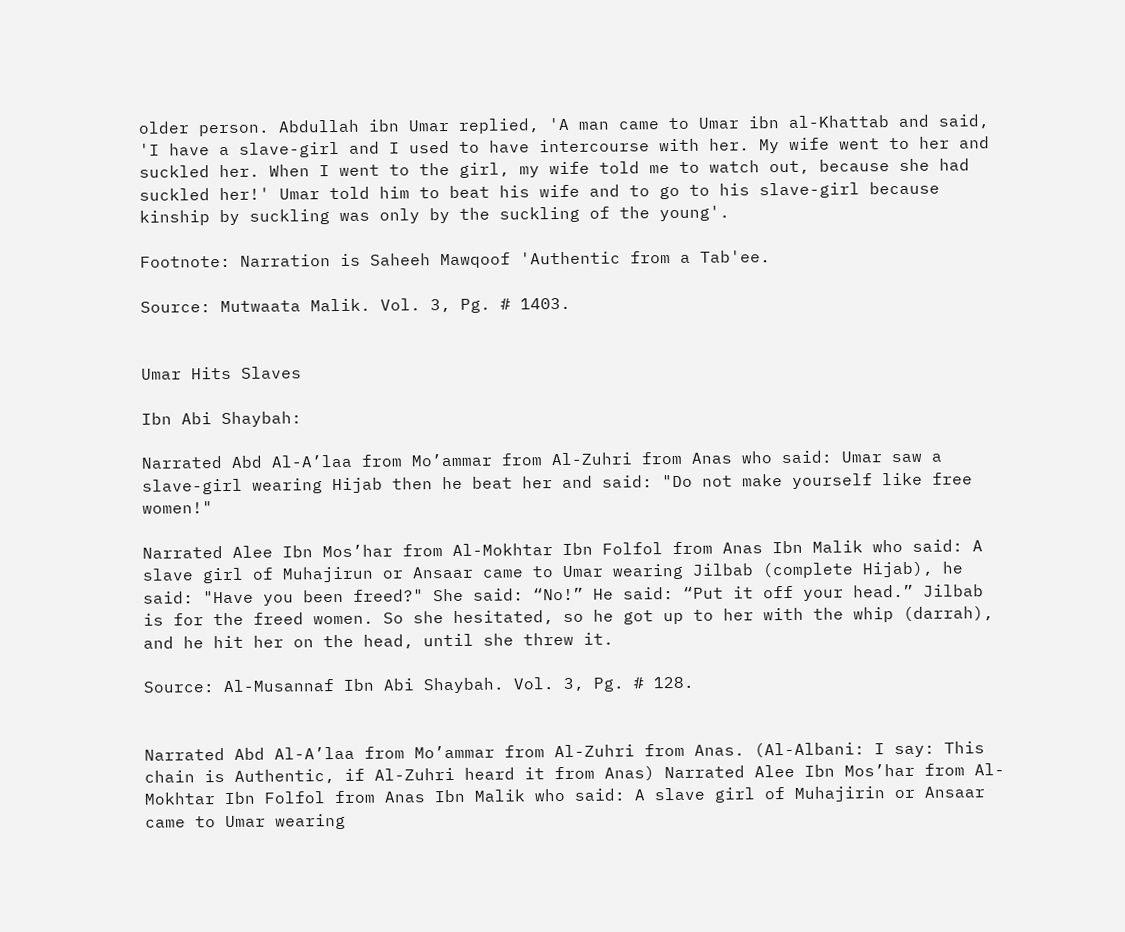older person. Abdullah ibn Umar replied, 'A man came to Umar ibn al-Khattab and said, 'I have a slave-girl and I used to have intercourse with her. My wife went to her and suckled her. When I went to the girl, my wife told me to watch out, because she had suckled her!' Umar told him to beat his wife and to go to his slave-girl because kinship by suckling was only by the suckling of the young'.

Footnote: Narration is Saheeh Mawqoof 'Authentic from a Tab'ee.

Source: Mutwaata Malik. Vol. 3, Pg. # 1403.


Umar Hits Slaves

Ibn Abi Shaybah:

Narrated Abd Al-A’laa from Mo’ammar from Al-Zuhri from Anas who said: Umar saw a slave-girl wearing Hijab then he beat her and said: "Do not make yourself like free women!"

Narrated Alee Ibn Mos’har from Al-Mokhtar Ibn Folfol from Anas Ibn Malik who said: A slave girl of Muhajirun or Ansaar came to Umar wearing Jilbab (complete Hijab), he said: "Have you been freed?" She said: “No!” He said: “Put it off your head.” Jilbab is for the freed women. So she hesitated, so he got up to her with the whip (darrah), and he hit her on the head, until she threw it.

Source: Al-Musannaf Ibn Abi Shaybah. Vol. 3, Pg. # 128.


Narrated Abd Al-A’laa from Mo’ammar from Al-Zuhri from Anas. (Al-Albani: I say: This chain is Authentic, if Al-Zuhri heard it from Anas) Narrated Alee Ibn Mos’har from Al-Mokhtar Ibn Folfol from Anas Ibn Malik who said: A slave girl of Muhajirin or Ansaar came to Umar wearing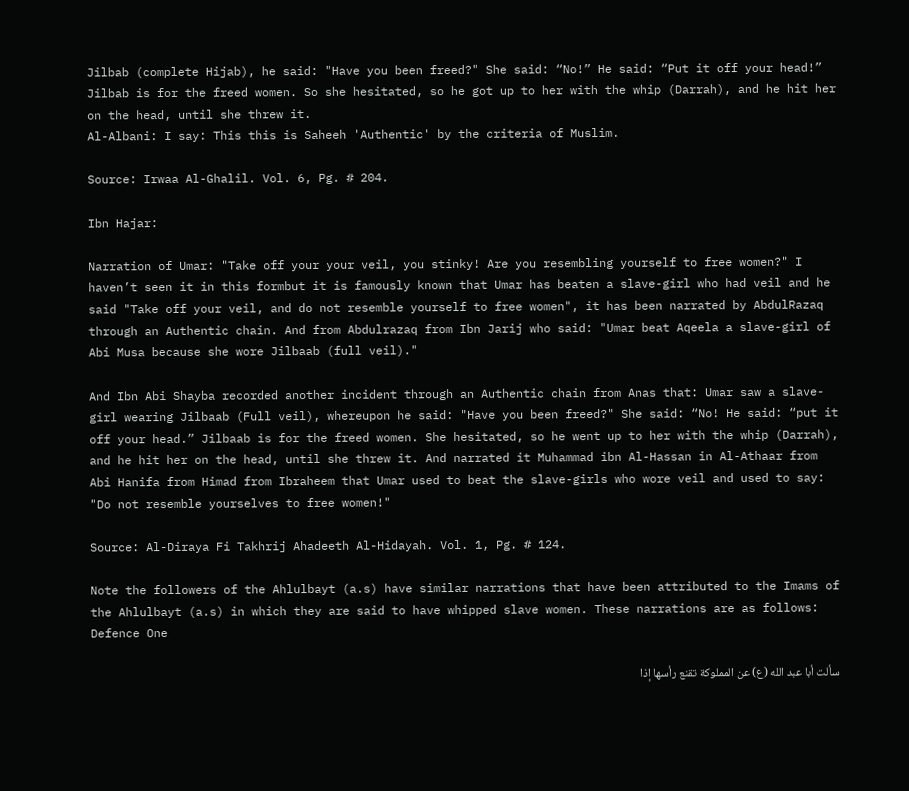Jilbab (complete Hijab), he said: "Have you been freed?" She said: “No!” He said: “Put it off your head!” Jilbab is for the freed women. So she hesitated, so he got up to her with the whip (Darrah), and he hit her on the head, until she threw it.
Al-Albani: I say: This this is Saheeh 'Authentic' by the criteria of Muslim.

Source: Irwaa Al-Ghalil. Vol. 6, Pg. # 204.

Ibn Hajar:

Narration of Umar: "Take off your your veil, you stinky! Are you resembling yourself to free women?" I haven’t seen it in this formbut it is famously known that Umar has beaten a slave-girl who had veil and he said "Take off your veil, and do not resemble yourself to free women", it has been narrated by AbdulRazaq through an Authentic chain. And from Abdulrazaq from Ibn Jarij who said: "Umar beat Aqeela a slave-girl of Abi Musa because she wore Jilbaab (full veil)."

And Ibn Abi Shayba recorded another incident through an Authentic chain from Anas that: Umar saw a slave-girl wearing Jilbaab (Full veil), whereupon he said: "Have you been freed?" She said: “No! He said: “put it off your head.” Jilbaab is for the freed women. She hesitated, so he went up to her with the whip (Darrah), and he hit her on the head, until she threw it. And narrated it Muhammad ibn Al-Hassan in Al-Athaar from Abi Hanifa from Himad from Ibraheem that Umar used to beat the slave-girls who wore veil and used to say: "Do not resemble yourselves to free women!"

Source: Al-Diraya Fi Takhrij Ahadeeth Al-Hidayah. Vol. 1, Pg. # 124.

Note the followers of the Ahlulbayt (a.s) have similar narrations that have been attributed to the Imams of the Ahlulbayt (a.s) in which they are said to have whipped slave women. These narrations are as follows:
Defence One

سألت أبا عبد الله (ع) عن المملوكة تقنع رأسها إذا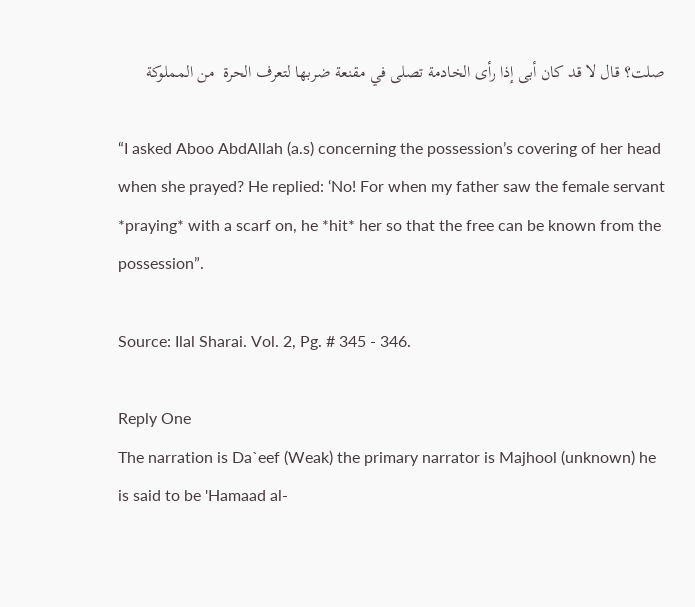صلت؟ قال لا قد كان أبى إذا رأى الخادمة تصلى في مقنعة ضربها لتعرف الحرة  من المملوكة

“I asked Aboo AbdAllah (a.s) concerning the possession’s covering of her head when she prayed? He replied: ‘No! For when my father saw the female servant *praying* with a scarf on, he *hit* her so that the free can be known from the possession”.

Source: Ilal Sharai. Vol. 2, Pg. # 345 - 346.

Reply One
The narration is Da`eef (Weak) the primary narrator is Majhool (unknown) he is said to be 'Hamaad al-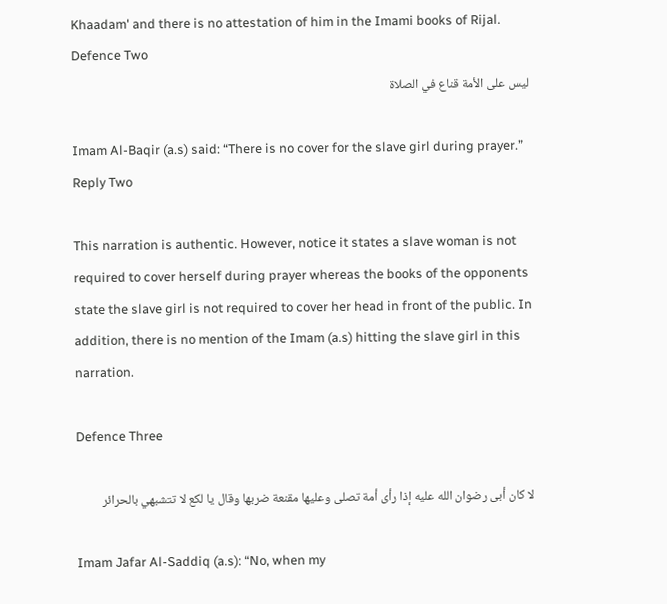Khaadam' and there is no attestation of him in the Imami books of Rijal.
Defence Two
ليس على الأمة قناع في الصلاة

Imam Al-Baqir (a.s) said: “There is no cover for the slave girl during prayer.”
Reply Two

This narration is authentic. However, notice it states a slave woman is not required to cover herself during prayer whereas the books of the opponents state the slave girl is not required to cover her head in front of the public. In addition, there is no mention of the Imam (a.s) hitting the slave girl in this narration.

Defence Three

لا كان أبى رضوان الله عليه إذا رأى أمة تصلى وعليها مقنعة ضربها وقال يا لكع لا تتشبهي بالحرائر

Imam Jafar Al-Saddiq (a.s): “No, when my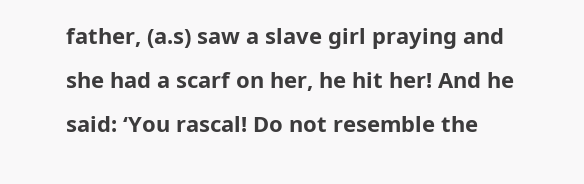father, (a.s) saw a slave girl praying and she had a scarf on her, he hit her! And he said: ‘You rascal! Do not resemble the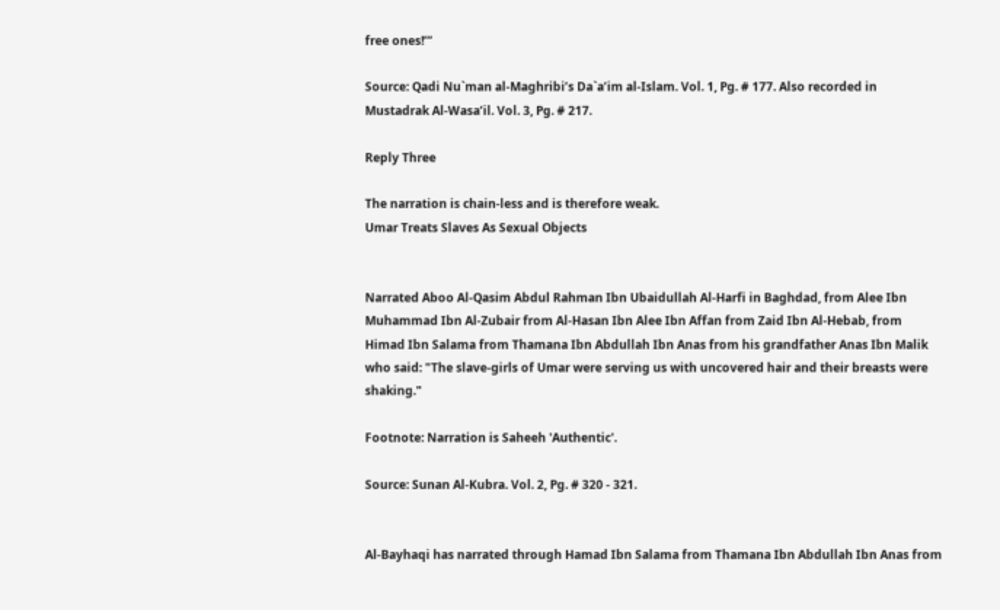free ones!’”

Source: Qadi Nu`man al-Maghribi’s Da`a’im al-Islam. Vol. 1, Pg. # 177. Also recorded in Mustadrak Al-Wasa’il. Vol. 3, Pg. # 217.

Reply Three

The narration is chain-less and is therefore weak.
Umar Treats Slaves As Sexual Objects


Narrated Aboo Al-Qasim Abdul Rahman Ibn Ubaidullah Al-Harfi in Baghdad, from Alee Ibn Muhammad Ibn Al-Zubair from Al-Hasan Ibn Alee Ibn Affan from Zaid Ibn Al-Hebab, from Himad Ibn Salama from Thamana Ibn Abdullah Ibn Anas from his grandfather Anas Ibn Malik who said: "The slave-girls of Umar were serving us with uncovered hair and their breasts were shaking."

Footnote: Narration is Saheeh 'Authentic'.

Source: Sunan Al-Kubra. Vol. 2, Pg. # 320 - 321.


Al-Bayhaqi has narrated through Hamad Ibn Salama from Thamana Ibn Abdullah Ibn Anas from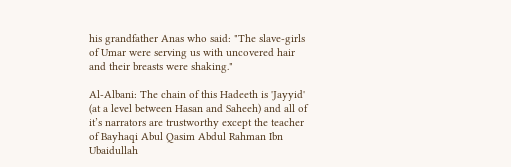his grandfather Anas who said: "The slave-girls of Umar were serving us with uncovered hair and their breasts were shaking."

Al-Albani: The chain of this Hadeeth is 'Jayyid' (at a level between Hasan and Saheeh) and all of it’s narrators are trustworthy except the teacher of Bayhaqi Abul Qasim Abdul Rahman Ibn Ubaidullah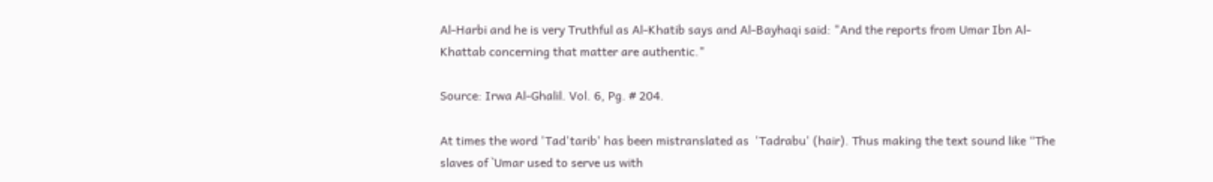Al-Harbi and he is very Truthful as Al-Khatib says and Al-Bayhaqi said: "And the reports from Umar Ibn Al-Khattab concerning that matter are authentic."

Source: Irwa Al-Ghalil. Vol. 6, Pg. # 204.

At times the word 'Tad'tarib' has been mistranslated as  'Tadrabu' (hair). Thus making the text sound like “The slaves of `Umar used to serve us with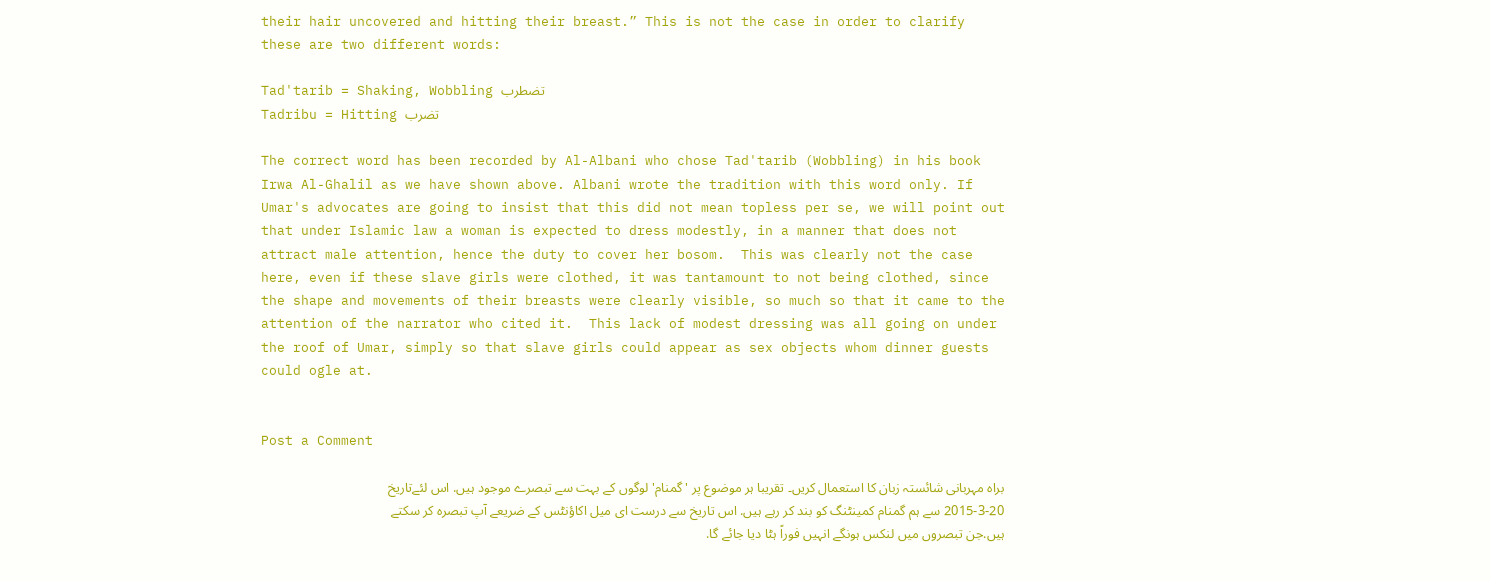their hair uncovered and hitting their breast.” This is not the case in order to clarify these are two different words:

Tad'tarib = Shaking, Wobbling تضطرب
Tadribu = Hitting تضرب

The correct word has been recorded by Al-Albani who chose Tad'tarib (Wobbling) in his book Irwa Al-Ghalil as we have shown above. Albani wrote the tradition with this word only. If Umar's advocates are going to insist that this did not mean topless per se, we will point out that under Islamic law a woman is expected to dress modestly, in a manner that does not attract male attention, hence the duty to cover her bosom.  This was clearly not the case here, even if these slave girls were clothed, it was tantamount to not being clothed, since the shape and movements of their breasts were clearly visible, so much so that it came to the attention of the narrator who cited it.  This lack of modest dressing was all going on under the roof of Umar, simply so that slave girls could appear as sex objects whom dinner guests could ogle at.


Post a Comment

براہ مہربانی شائستہ زبان کا استعمال کریں۔ تقریبا ہر موضوع پر 'گمنام' لوگوں کے بہت سے تبصرے موجود ہیں. اس لئےتاریخ 20-3-2015 سے ہم گمنام کمینٹنگ کو بند کر رہے ہیں. اس تاریخ سے درست ای میل اکاؤنٹس کے ضریعے آپ تبصرہ کر سکتے ہیں.جن تبصروں میں لنکس ہونگے انہیں فوراً ہٹا دیا جائے گا.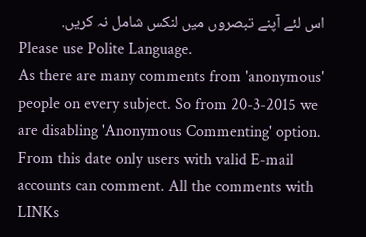اس لئے آپنے تبصروں میں لنکس شامل نہ کریں.
Please use Polite Language.
As there are many comments from 'anonymous' people on every subject. So from 20-3-2015 we are disabling 'Anonymous Commenting' option. From this date only users with valid E-mail accounts can comment. All the comments with LINKs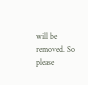will be removed. So please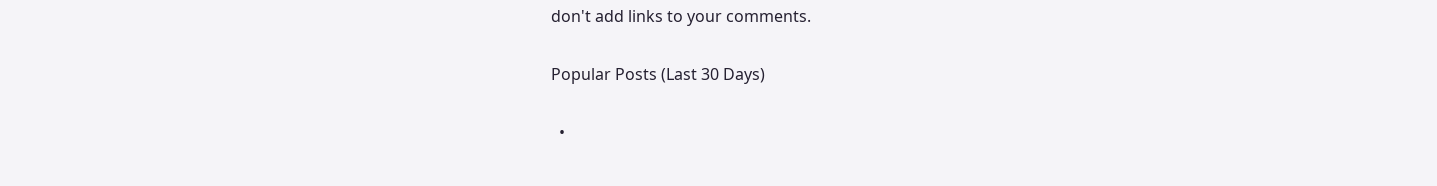don't add links to your comments.

Popular Posts (Last 30 Days)

  •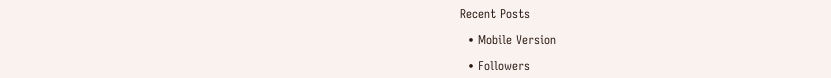Recent Posts

  • Mobile Version

  • Followers